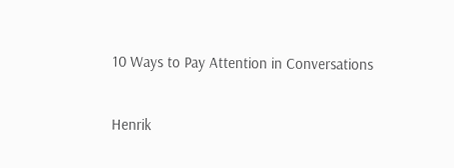10 Ways to Pay Attention in Conversations

Henrik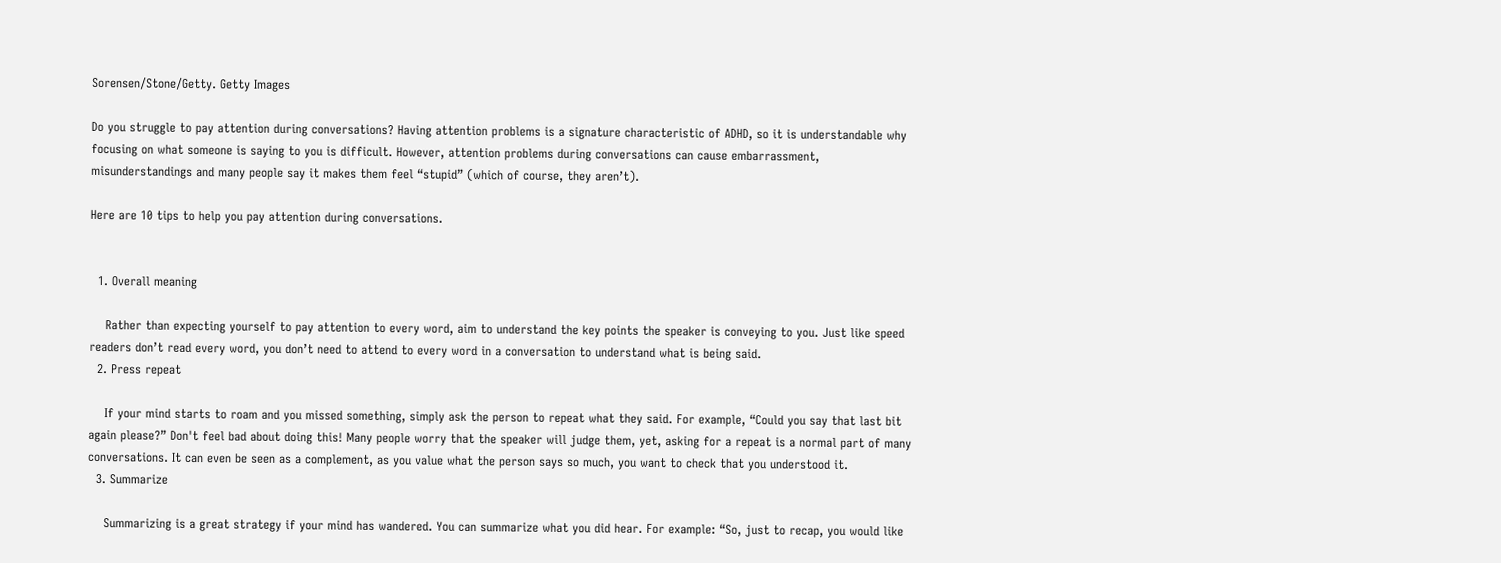Sorensen/Stone/Getty. Getty Images

Do you struggle to pay attention during conversations? Having attention problems is a signature characteristic of ADHD, so it is understandable why focusing on what someone is saying to you is difficult. However, attention problems during conversations can cause embarrassment, misunderstandings and many people say it makes them feel “stupid” (which of course, they aren’t).

Here are 10 tips to help you pay attention during conversations.


  1. Overall meaning

    Rather than expecting yourself to pay attention to every word, aim to understand the key points the speaker is conveying to you. Just like speed readers don’t read every word, you don’t need to attend to every word in a conversation to understand what is being said.
  2. Press repeat

    If your mind starts to roam and you missed something, simply ask the person to repeat what they said. For example, “Could you say that last bit again please?” Don't feel bad about doing this! Many people worry that the speaker will judge them, yet, asking for a repeat is a normal part of many conversations. It can even be seen as a complement, as you value what the person says so much, you want to check that you understood it.
  3. Summarize

    Summarizing is a great strategy if your mind has wandered. You can summarize what you did hear. For example: “So, just to recap, you would like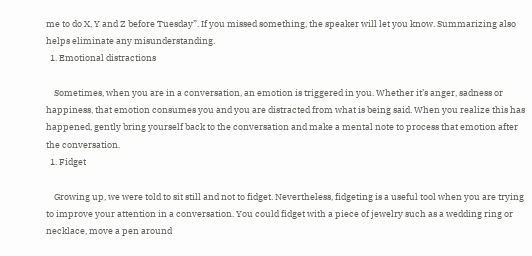me to do X, Y and Z before Tuesday”. If you missed something, the speaker will let you know. Summarizing also helps eliminate any misunderstanding.
  1. Emotional distractions

    Sometimes, when you are in a conversation, an emotion is triggered in you. Whether it’s anger, sadness or happiness, that emotion consumes you and you are distracted from what is being said. When you realize this has happened, gently bring yourself back to the conversation and make a mental note to process that emotion after the conversation.
  1. Fidget

    Growing up, we were told to sit still and not to fidget. Nevertheless, fidgeting is a useful tool when you are trying to improve your attention in a conversation. You could fidget with a piece of jewelry such as a wedding ring or necklace, move a pen around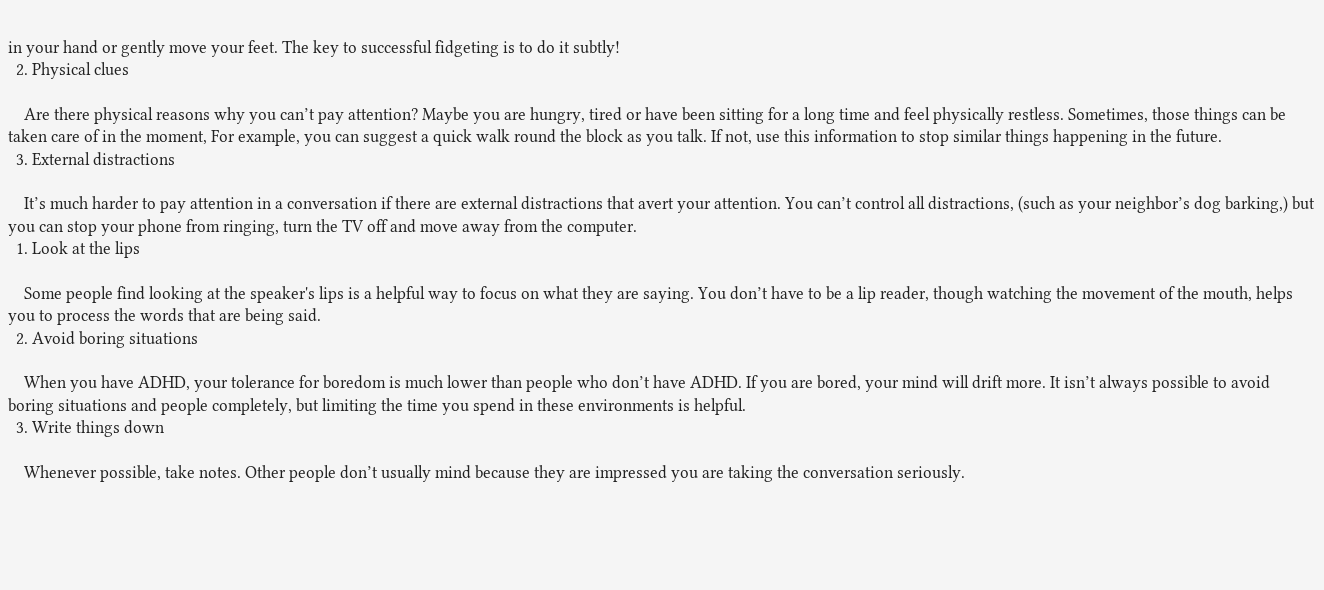in your hand or gently move your feet. The key to successful fidgeting is to do it subtly!
  2. Physical clues

    Are there physical reasons why you can’t pay attention? Maybe you are hungry, tired or have been sitting for a long time and feel physically restless. Sometimes, those things can be taken care of in the moment, For example, you can suggest a quick walk round the block as you talk. If not, use this information to stop similar things happening in the future.
  3. External distractions

    It’s much harder to pay attention in a conversation if there are external distractions that avert your attention. You can’t control all distractions, (such as your neighbor’s dog barking,) but you can stop your phone from ringing, turn the TV off and move away from the computer.
  1. Look at the lips

    Some people find looking at the speaker's lips is a helpful way to focus on what they are saying. You don’t have to be a lip reader, though watching the movement of the mouth, helps you to process the words that are being said.
  2. Avoid boring situations

    When you have ADHD, your tolerance for boredom is much lower than people who don’t have ADHD. If you are bored, your mind will drift more. It isn’t always possible to avoid boring situations and people completely, but limiting the time you spend in these environments is helpful.
  3. Write things down

    Whenever possible, take notes. Other people don’t usually mind because they are impressed you are taking the conversation seriously.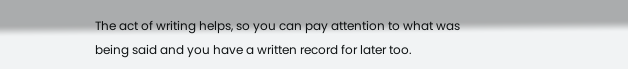The act of writing helps, so you can pay attention to what was being said and you have a written record for later too.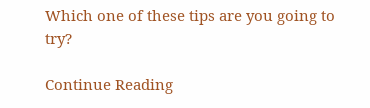Which one of these tips are you going to try?

Continue Reading